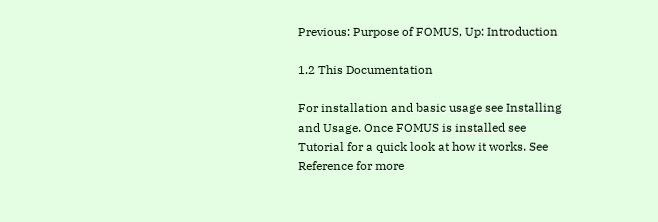Previous: Purpose of FOMUS, Up: Introduction

1.2 This Documentation

For installation and basic usage see Installing and Usage. Once FOMUS is installed see Tutorial for a quick look at how it works. See Reference for more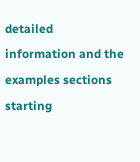detailed information and the examples sections starting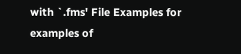with `.fms' File Examples for examples of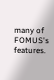many of FOMUS's features.